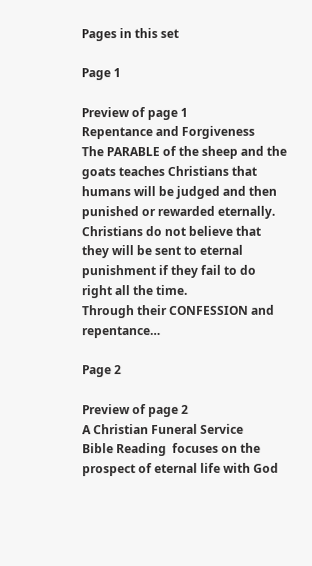Pages in this set

Page 1

Preview of page 1
Repentance and Forgiveness
The PARABLE of the sheep and the goats teaches Christians that humans will be judged and then punished or rewarded eternally.
Christians do not believe that they will be sent to eternal punishment if they fail to do right all the time.
Through their CONFESSION and repentance…

Page 2

Preview of page 2
A Christian Funeral Service
Bible Reading  focuses on the prospect of eternal life with God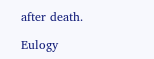after death.

Eulogy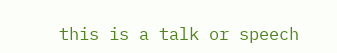this is a talk or speech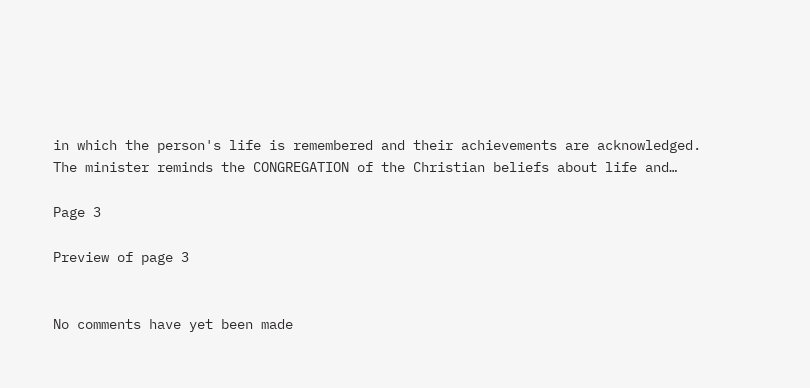in which the person's life is remembered and their achievements are acknowledged.
The minister reminds the CONGREGATION of the Christian beliefs about life and…

Page 3

Preview of page 3


No comments have yet been made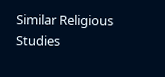Similar Religious Studies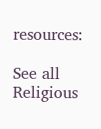resources:

See all Religious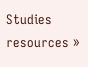Studies resources »